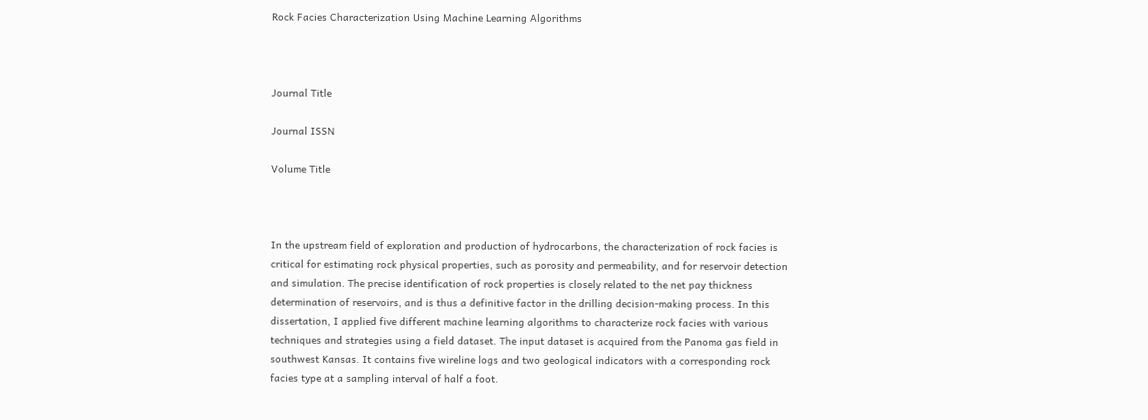Rock Facies Characterization Using Machine Learning Algorithms



Journal Title

Journal ISSN

Volume Title



In the upstream field of exploration and production of hydrocarbons, the characterization of rock facies is critical for estimating rock physical properties, such as porosity and permeability, and for reservoir detection and simulation. The precise identification of rock properties is closely related to the net pay thickness determination of reservoirs, and is thus a definitive factor in the drilling decision-making process. In this dissertation, I applied five different machine learning algorithms to characterize rock facies with various techniques and strategies using a field dataset. The input dataset is acquired from the Panoma gas field in southwest Kansas. It contains five wireline logs and two geological indicators with a corresponding rock facies type at a sampling interval of half a foot.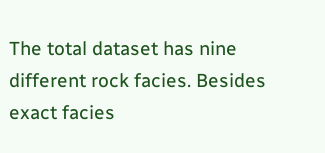The total dataset has nine different rock facies. Besides exact facies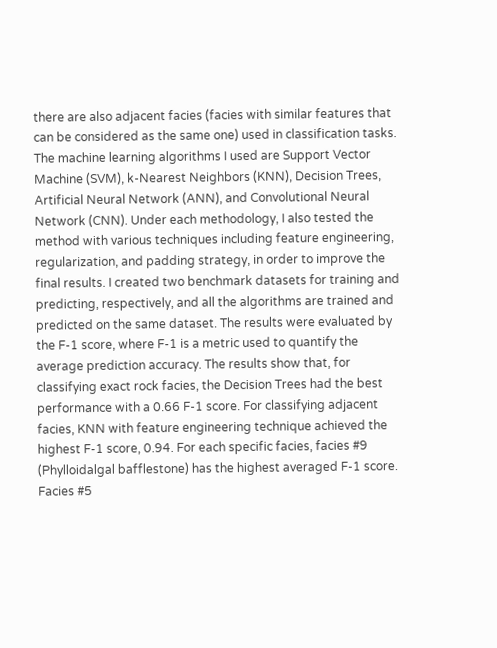there are also adjacent facies (facies with similar features that can be considered as the same one) used in classification tasks. The machine learning algorithms I used are Support Vector Machine (SVM), k-Nearest Neighbors (KNN), Decision Trees, Artificial Neural Network (ANN), and Convolutional Neural Network (CNN). Under each methodology, I also tested the method with various techniques including feature engineering, regularization, and padding strategy, in order to improve the final results. I created two benchmark datasets for training and predicting, respectively, and all the algorithms are trained and predicted on the same dataset. The results were evaluated by the F-1 score, where F-1 is a metric used to quantify the average prediction accuracy. The results show that, for classifying exact rock facies, the Decision Trees had the best performance with a 0.66 F-1 score. For classifying adjacent facies, KNN with feature engineering technique achieved the highest F-1 score, 0.94. For each specific facies, facies #9 (Phylloidalgal bafflestone) has the highest averaged F-1 score. Facies #5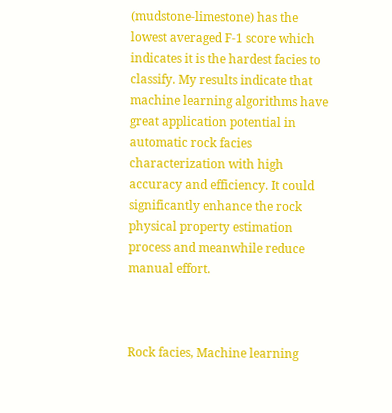(mudstone-limestone) has the lowest averaged F-1 score which indicates it is the hardest facies to classify. My results indicate that machine learning algorithms have great application potential in automatic rock facies characterization with high accuracy and efficiency. It could significantly enhance the rock physical property estimation process and meanwhile reduce manual effort.



Rock facies, Machine learning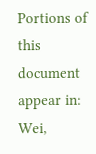Portions of this document appear in: Wei,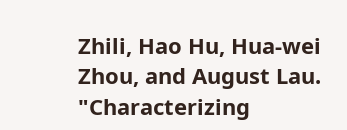Zhili, Hao Hu, Hua-wei Zhou, and August Lau. "Characterizing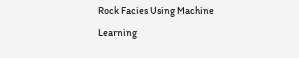Rock Facies Using Machine Learning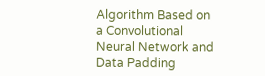Algorithm Based on a Convolutional Neural Network and Data Padding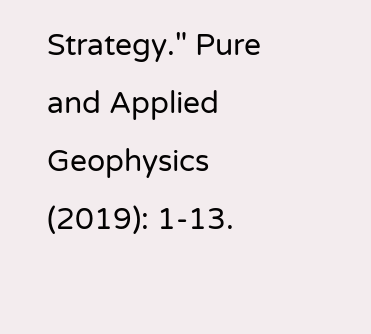Strategy." Pure and Applied Geophysics (2019): 1-13.